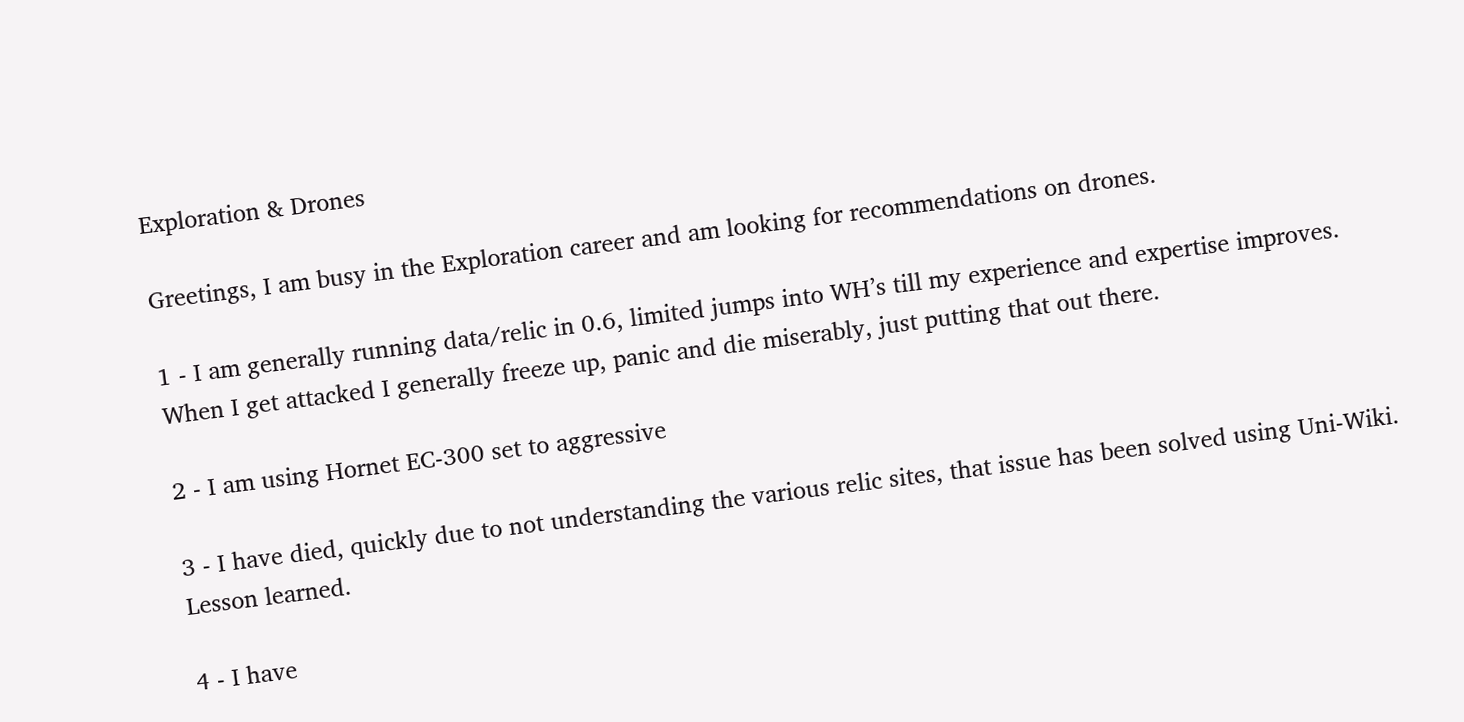Exploration & Drones

Greetings, I am busy in the Exploration career and am looking for recommendations on drones.

1 - I am generally running data/relic in 0.6, limited jumps into WH’s till my experience and expertise improves. When I get attacked I generally freeze up, panic and die miserably, just putting that out there.

2 - I am using Hornet EC-300 set to aggressive

3 - I have died, quickly due to not understanding the various relic sites, that issue has been solved using Uni-Wiki. Lesson learned.

4 - I have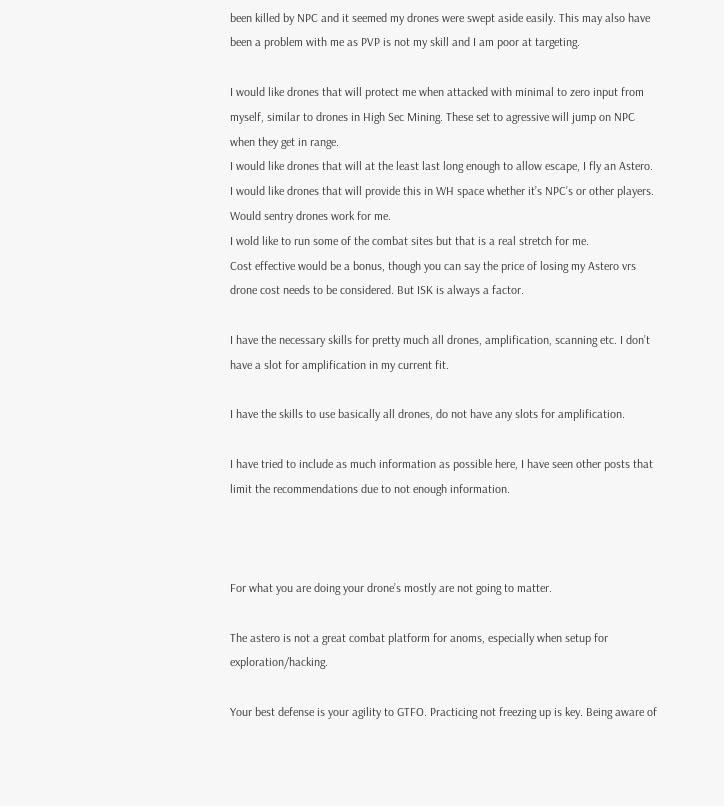been killed by NPC and it seemed my drones were swept aside easily. This may also have been a problem with me as PVP is not my skill and I am poor at targeting.

I would like drones that will protect me when attacked with minimal to zero input from myself, similar to drones in High Sec Mining. These set to agressive will jump on NPC when they get in range.
I would like drones that will at the least last long enough to allow escape, I fly an Astero.
I would like drones that will provide this in WH space whether it’s NPC’s or other players.
Would sentry drones work for me.
I wold like to run some of the combat sites but that is a real stretch for me.
Cost effective would be a bonus, though you can say the price of losing my Astero vrs drone cost needs to be considered. But ISK is always a factor.

I have the necessary skills for pretty much all drones, amplification, scanning etc. I don’t have a slot for amplification in my current fit.

I have the skills to use basically all drones, do not have any slots for amplification.

I have tried to include as much information as possible here, I have seen other posts that limit the recommendations due to not enough information.



For what you are doing your drone’s mostly are not going to matter.

The astero is not a great combat platform for anoms, especially when setup for exploration/hacking.

Your best defense is your agility to GTFO. Practicing not freezing up is key. Being aware of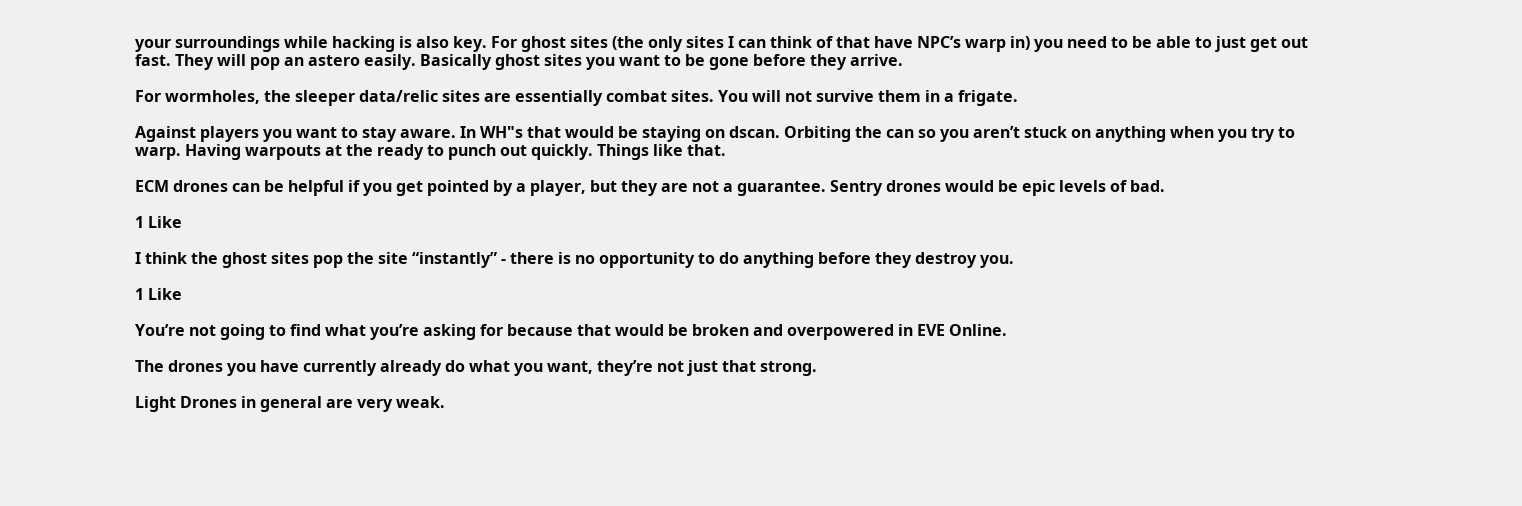your surroundings while hacking is also key. For ghost sites (the only sites I can think of that have NPC’s warp in) you need to be able to just get out fast. They will pop an astero easily. Basically ghost sites you want to be gone before they arrive.

For wormholes, the sleeper data/relic sites are essentially combat sites. You will not survive them in a frigate.

Against players you want to stay aware. In WH"s that would be staying on dscan. Orbiting the can so you aren’t stuck on anything when you try to warp. Having warpouts at the ready to punch out quickly. Things like that.

ECM drones can be helpful if you get pointed by a player, but they are not a guarantee. Sentry drones would be epic levels of bad.

1 Like

I think the ghost sites pop the site “instantly” - there is no opportunity to do anything before they destroy you.

1 Like

You’re not going to find what you’re asking for because that would be broken and overpowered in EVE Online.

The drones you have currently already do what you want, they’re not just that strong.

Light Drones in general are very weak.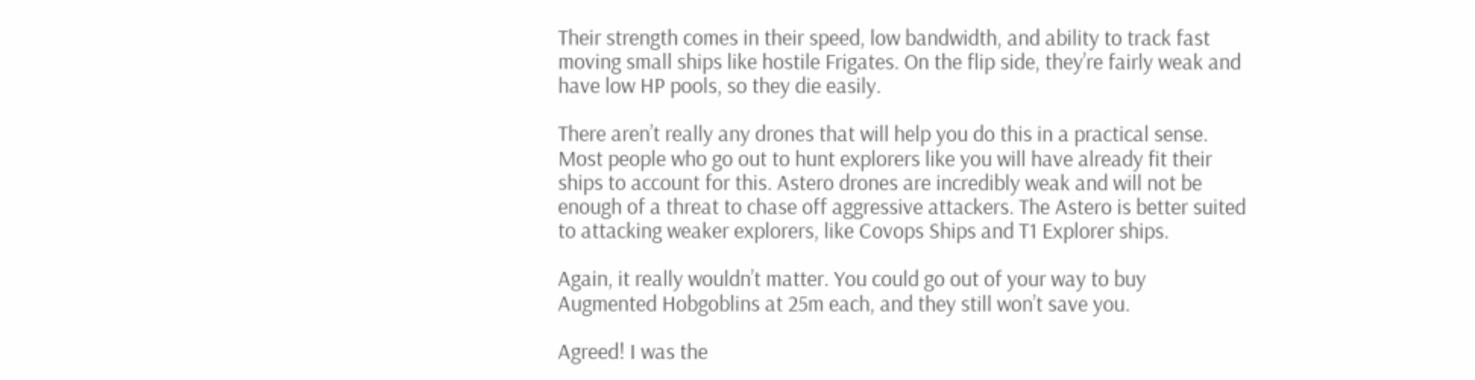Their strength comes in their speed, low bandwidth, and ability to track fast moving small ships like hostile Frigates. On the flip side, they’re fairly weak and have low HP pools, so they die easily.

There aren’t really any drones that will help you do this in a practical sense. Most people who go out to hunt explorers like you will have already fit their ships to account for this. Astero drones are incredibly weak and will not be enough of a threat to chase off aggressive attackers. The Astero is better suited to attacking weaker explorers, like Covops Ships and T1 Explorer ships.

Again, it really wouldn’t matter. You could go out of your way to buy Augmented Hobgoblins at 25m each, and they still won’t save you.

Agreed! I was the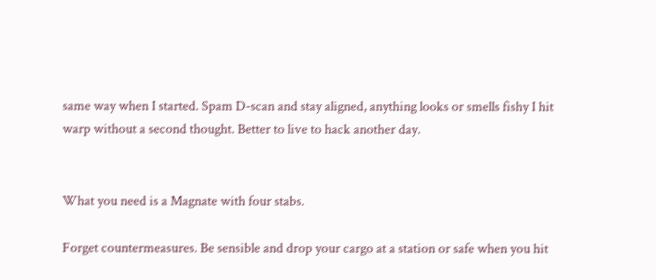same way when I started. Spam D-scan and stay aligned, anything looks or smells fishy I hit warp without a second thought. Better to live to hack another day.


What you need is a Magnate with four stabs.

Forget countermeasures. Be sensible and drop your cargo at a station or safe when you hit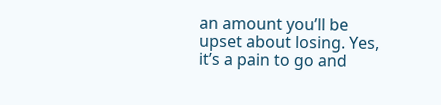an amount you’ll be upset about losing. Yes, it’s a pain to go and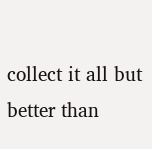collect it all but better than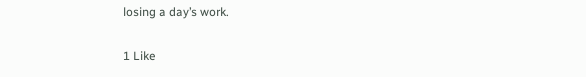losing a day’s work.

1 Like